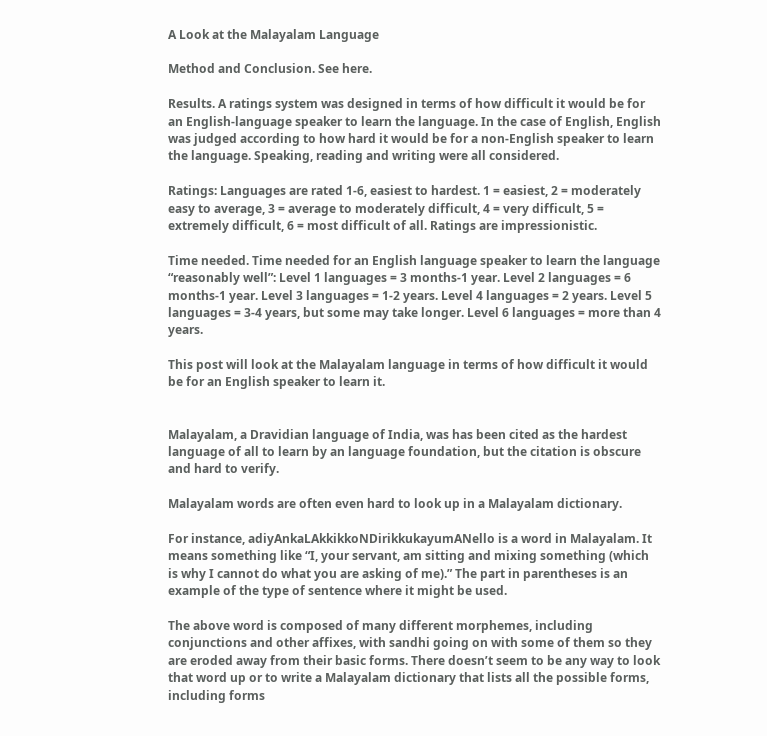A Look at the Malayalam Language

Method and Conclusion. See here.

Results. A ratings system was designed in terms of how difficult it would be for an English-language speaker to learn the language. In the case of English, English was judged according to how hard it would be for a non-English speaker to learn the language. Speaking, reading and writing were all considered.

Ratings: Languages are rated 1-6, easiest to hardest. 1 = easiest, 2 = moderately easy to average, 3 = average to moderately difficult, 4 = very difficult, 5 = extremely difficult, 6 = most difficult of all. Ratings are impressionistic.

Time needed. Time needed for an English language speaker to learn the language “reasonably well”: Level 1 languages = 3 months-1 year. Level 2 languages = 6 months-1 year. Level 3 languages = 1-2 years. Level 4 languages = 2 years. Level 5 languages = 3-4 years, but some may take longer. Level 6 languages = more than 4 years.

This post will look at the Malayalam language in terms of how difficult it would be for an English speaker to learn it.


Malayalam, a Dravidian language of India, was has been cited as the hardest language of all to learn by an language foundation, but the citation is obscure and hard to verify.

Malayalam words are often even hard to look up in a Malayalam dictionary.

For instance, adiyAnkaLAkkikkoNDirikkukayumANello is a word in Malayalam. It means something like “I, your servant, am sitting and mixing something (which is why I cannot do what you are asking of me).” The part in parentheses is an example of the type of sentence where it might be used.

The above word is composed of many different morphemes, including conjunctions and other affixes, with sandhi going on with some of them so they are eroded away from their basic forms. There doesn’t seem to be any way to look that word up or to write a Malayalam dictionary that lists all the possible forms, including forms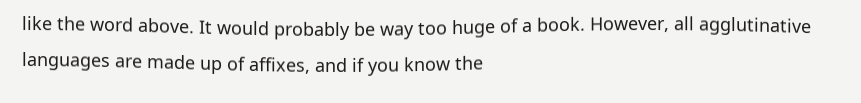like the word above. It would probably be way too huge of a book. However, all agglutinative languages are made up of affixes, and if you know the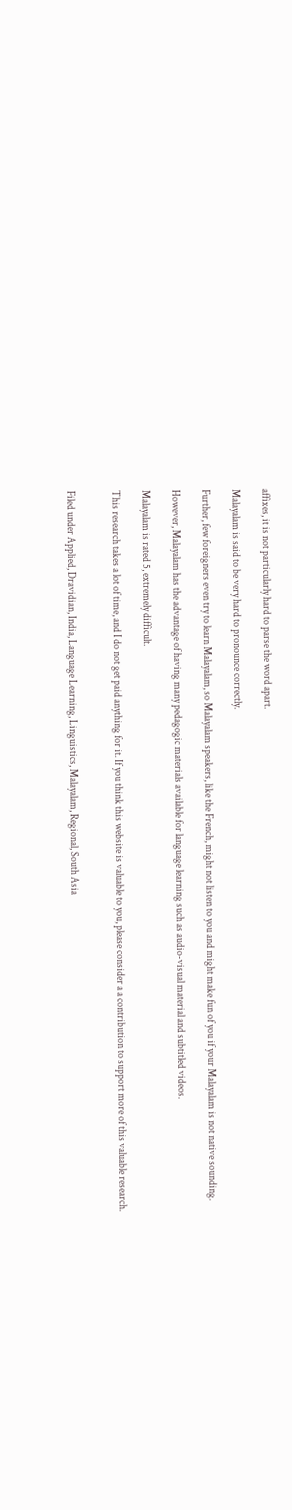affixes, it is not particularly hard to parse the word apart.

Malayalam is said to be very hard to pronounce correctly.

Further, few foreigners even try to learn Malayalam, so Malayalam speakers, like the French, might not listen to you and might make fun of you if your Malayalam is not native sounding.

However, Malayalam has the advantage of having many pedagogic materials available for language learning such as audio-visual material and subtitled videos.

Malayalam is rated 5, extremely difficult.

This research takes a lot of time, and I do not get paid anything for it. If you think this website is valuable to you, please consider a a contribution to support more of this valuable research.


Filed under Applied, Dravidian, India, Language Learning, Linguistics, Malayalam, Regional, South Asia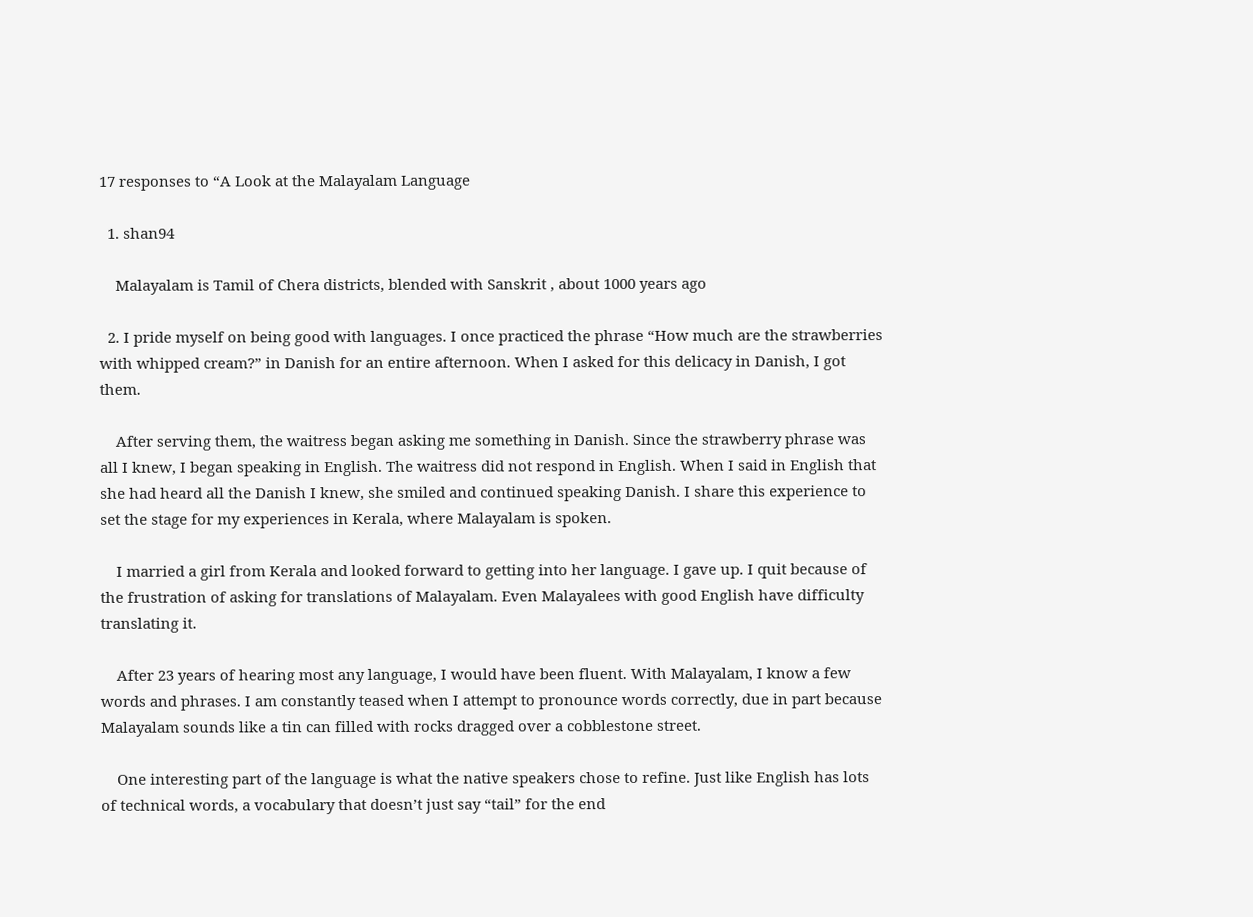17 responses to “A Look at the Malayalam Language

  1. shan94

    Malayalam is Tamil of Chera districts, blended with Sanskrit , about 1000 years ago

  2. I pride myself on being good with languages. I once practiced the phrase “How much are the strawberries with whipped cream?” in Danish for an entire afternoon. When I asked for this delicacy in Danish, I got them.

    After serving them, the waitress began asking me something in Danish. Since the strawberry phrase was all I knew, I began speaking in English. The waitress did not respond in English. When I said in English that she had heard all the Danish I knew, she smiled and continued speaking Danish. I share this experience to set the stage for my experiences in Kerala, where Malayalam is spoken.

    I married a girl from Kerala and looked forward to getting into her language. I gave up. I quit because of the frustration of asking for translations of Malayalam. Even Malayalees with good English have difficulty translating it.

    After 23 years of hearing most any language, I would have been fluent. With Malayalam, I know a few words and phrases. I am constantly teased when I attempt to pronounce words correctly, due in part because Malayalam sounds like a tin can filled with rocks dragged over a cobblestone street.

    One interesting part of the language is what the native speakers chose to refine. Just like English has lots of technical words, a vocabulary that doesn’t just say “tail” for the end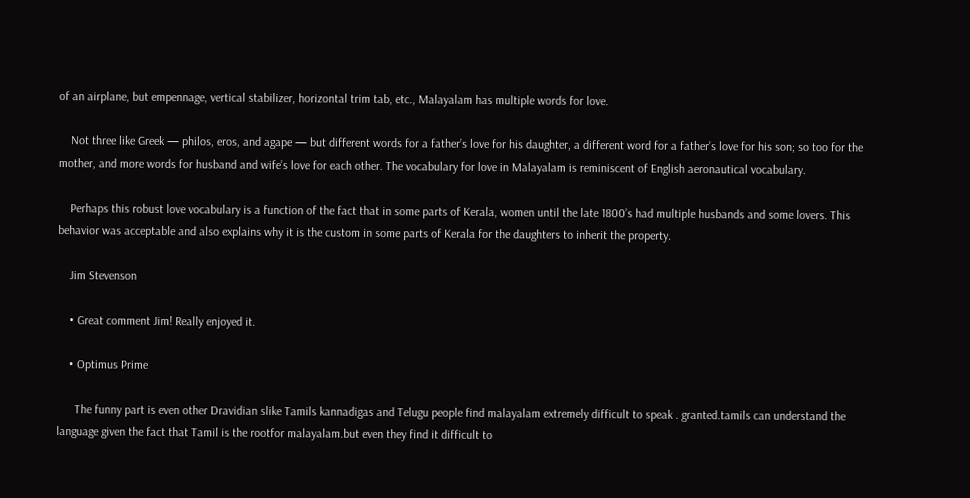of an airplane, but empennage, vertical stabilizer, horizontal trim tab, etc., Malayalam has multiple words for love.

    Not three like Greek — philos, eros, and agape — but different words for a father’s love for his daughter, a different word for a father’s love for his son; so too for the mother, and more words for husband and wife’s love for each other. The vocabulary for love in Malayalam is reminiscent of English aeronautical vocabulary.

    Perhaps this robust love vocabulary is a function of the fact that in some parts of Kerala, women until the late 1800’s had multiple husbands and some lovers. This behavior was acceptable and also explains why it is the custom in some parts of Kerala for the daughters to inherit the property.

    Jim Stevenson

    • Great comment Jim! Really enjoyed it.

    • Optimus Prime

      The funny part is even other Dravidian slike Tamils kannadigas and Telugu people find malayalam extremely difficult to speak . granted.tamils can understand the language given the fact that Tamil is the rootfor malayalam.but even they find it difficult to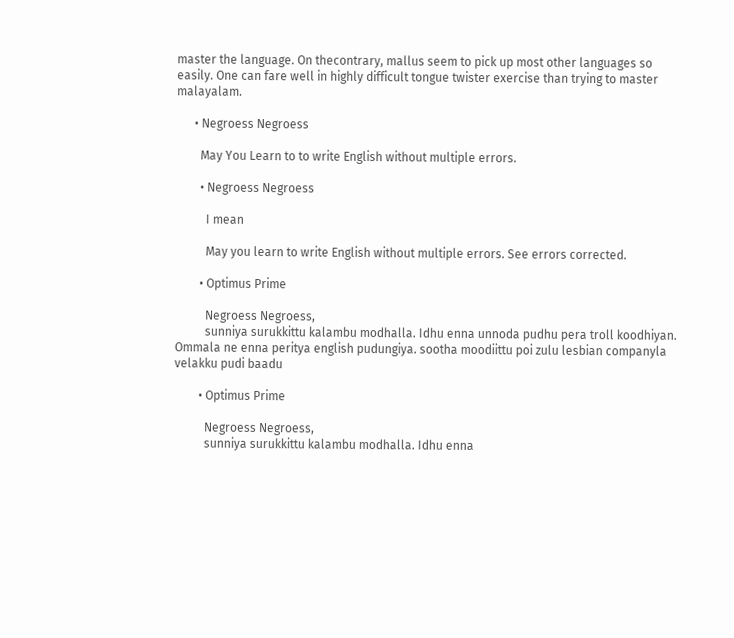master the language. On thecontrary, mallus seem to pick up most other languages so easily. One can fare well in highly difficult tongue twister exercise than trying to master malayalam.

      • Negroess Negroess

        May You Learn to to write English without multiple errors.

        • Negroess Negroess

          I mean

          May you learn to write English without multiple errors. See errors corrected.

        • Optimus Prime

          Negroess Negroess,
          sunniya surukkittu kalambu modhalla. Idhu enna unnoda pudhu pera troll koodhiyan. Ommala ne enna peritya english pudungiya. sootha moodiittu poi zulu lesbian companyla velakku pudi baadu

        • Optimus Prime

          Negroess Negroess,
          sunniya surukkittu kalambu modhalla. Idhu enna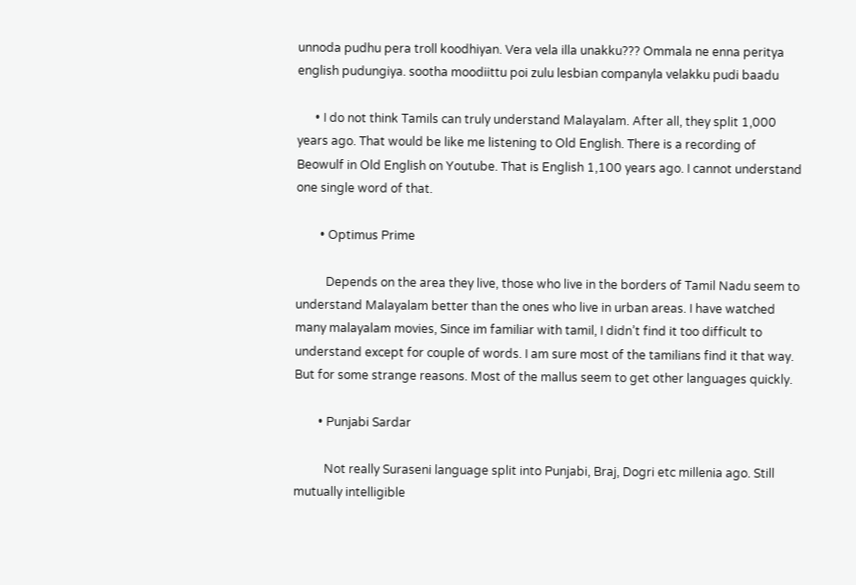unnoda pudhu pera troll koodhiyan. Vera vela illa unakku??? Ommala ne enna peritya english pudungiya. sootha moodiittu poi zulu lesbian companyla velakku pudi baadu

      • I do not think Tamils can truly understand Malayalam. After all, they split 1,000 years ago. That would be like me listening to Old English. There is a recording of Beowulf in Old English on Youtube. That is English 1,100 years ago. I cannot understand one single word of that.

        • Optimus Prime

          Depends on the area they live, those who live in the borders of Tamil Nadu seem to understand Malayalam better than the ones who live in urban areas. I have watched many malayalam movies, Since im familiar with tamil, I didn’t find it too difficult to understand except for couple of words. I am sure most of the tamilians find it that way. But for some strange reasons. Most of the mallus seem to get other languages quickly.

        • Punjabi Sardar

          Not really Suraseni language split into Punjabi, Braj, Dogri etc millenia ago. Still mutually intelligible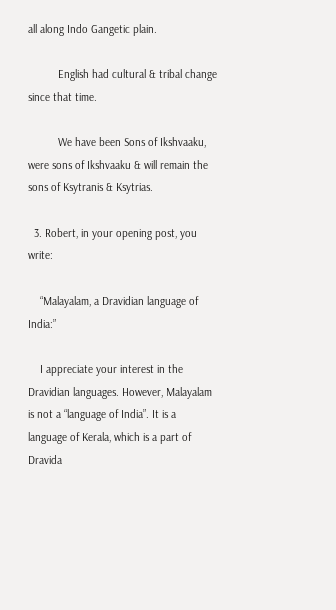all along Indo Gangetic plain.

          English had cultural & tribal change since that time.

          We have been Sons of Ikshvaaku, were sons of Ikshvaaku & will remain the sons of Ksytranis & Ksytrias.

  3. Robert, in your opening post, you write:

    “Malayalam, a Dravidian language of India:”

    I appreciate your interest in the Dravidian languages. However, Malayalam is not a “language of India”. It is a language of Kerala, which is a part of Dravida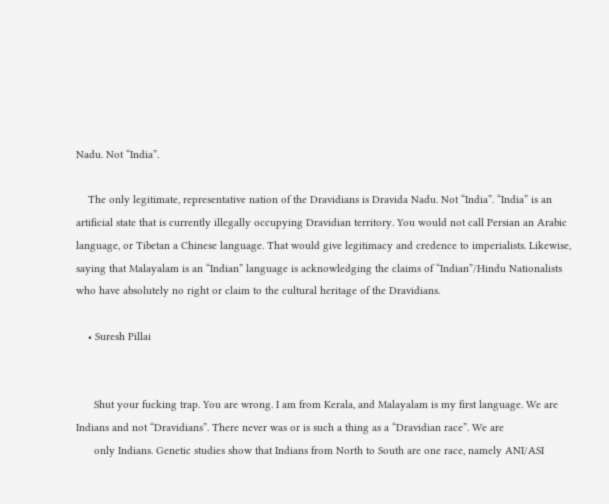Nadu. Not “India”.

    The only legitimate, representative nation of the Dravidians is Dravida Nadu. Not “India”. “India” is an artificial state that is currently illegally occupying Dravidian territory. You would not call Persian an Arabic language, or Tibetan a Chinese language. That would give legitimacy and credence to imperialists. Likewise, saying that Malayalam is an “Indian” language is acknowledging the claims of “Indian”/Hindu Nationalists who have absolutely no right or claim to the cultural heritage of the Dravidians.

    • Suresh Pillai


      Shut your fucking trap. You are wrong. I am from Kerala, and Malayalam is my first language. We are Indians and not “Dravidians”. There never was or is such a thing as a “Dravidian race”. We are
      only Indians. Genetic studies show that Indians from North to South are one race, namely ANI/ASI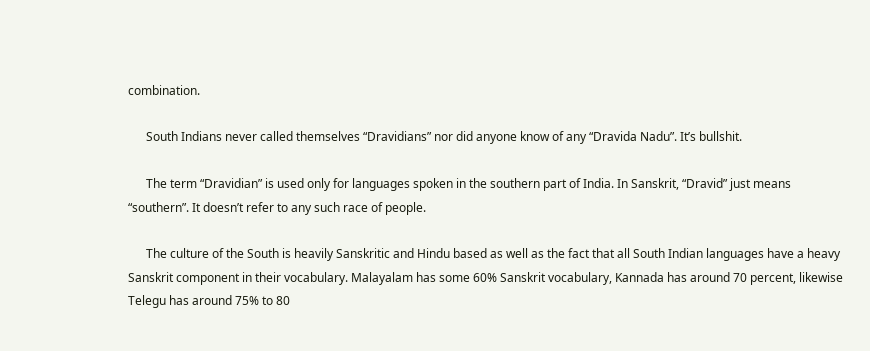combination.

      South Indians never called themselves “Dravidians” nor did anyone know of any “Dravida Nadu”. It’s bullshit.

      The term “Dravidian” is used only for languages spoken in the southern part of India. In Sanskrit, “Dravid” just means “southern”. It doesn’t refer to any such race of people.

      The culture of the South is heavily Sanskritic and Hindu based as well as the fact that all South Indian languages have a heavy Sanskrit component in their vocabulary. Malayalam has some 60% Sanskrit vocabulary, Kannada has around 70 percent, likewise Telegu has around 75% to 80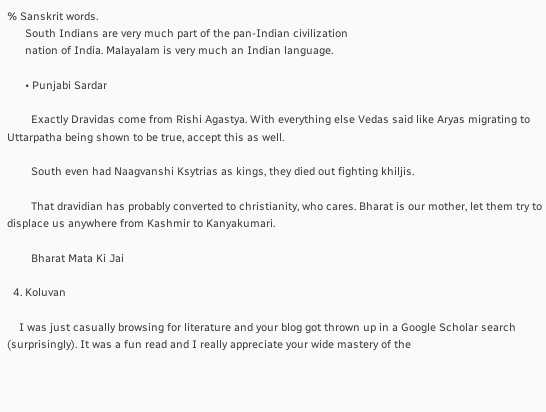% Sanskrit words.
      South Indians are very much part of the pan-Indian civilization
      nation of India. Malayalam is very much an Indian language.

      • Punjabi Sardar

        Exactly Dravidas come from Rishi Agastya. With everything else Vedas said like Aryas migrating to Uttarpatha being shown to be true, accept this as well.

        South even had Naagvanshi Ksytrias as kings, they died out fighting khiljis.

        That dravidian has probably converted to christianity, who cares. Bharat is our mother, let them try to displace us anywhere from Kashmir to Kanyakumari.

        Bharat Mata Ki Jai

  4. Koluvan

    I was just casually browsing for literature and your blog got thrown up in a Google Scholar search (surprisingly). It was a fun read and I really appreciate your wide mastery of the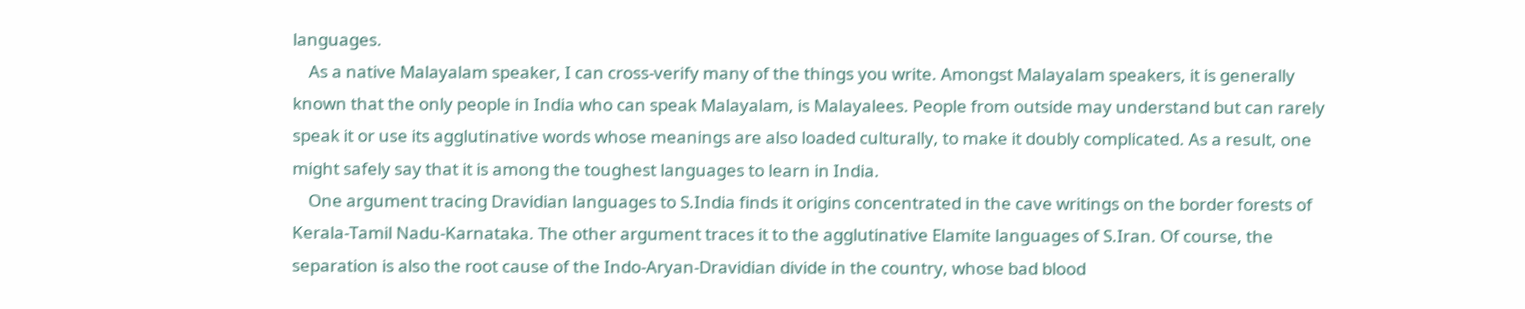languages.
    As a native Malayalam speaker, I can cross-verify many of the things you write. Amongst Malayalam speakers, it is generally known that the only people in India who can speak Malayalam, is Malayalees. People from outside may understand but can rarely speak it or use its agglutinative words whose meanings are also loaded culturally, to make it doubly complicated. As a result, one might safely say that it is among the toughest languages to learn in India.
    One argument tracing Dravidian languages to S.India finds it origins concentrated in the cave writings on the border forests of Kerala-Tamil Nadu-Karnataka. The other argument traces it to the agglutinative Elamite languages of S.Iran. Of course, the separation is also the root cause of the Indo-Aryan-Dravidian divide in the country, whose bad blood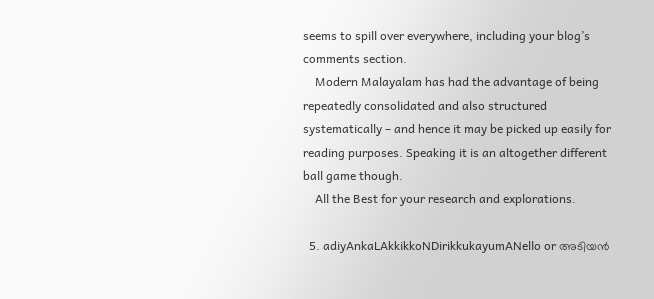seems to spill over everywhere, including your blog’s comments section.
    Modern Malayalam has had the advantage of being repeatedly consolidated and also structured systematically – and hence it may be picked up easily for reading purposes. Speaking it is an altogether different ball game though.
    All the Best for your research and explorations.

  5. adiyAnkaLAkkikkoNDirikkukayumANello or അടിയന്‍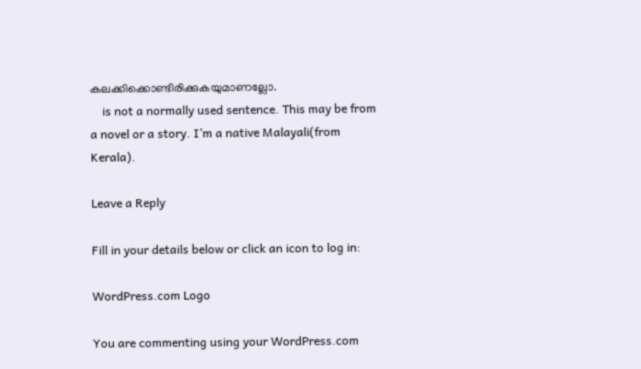കലക്കിക്കൊണ്ടിരിക്കുകയുമാണല്ലോ.
    is not a normally used sentence. This may be from a novel or a story. I’m a native Malayali(from Kerala).

Leave a Reply

Fill in your details below or click an icon to log in:

WordPress.com Logo

You are commenting using your WordPress.com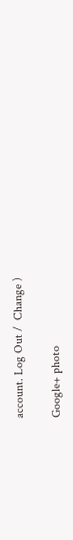account. Log Out /  Change )

Google+ photo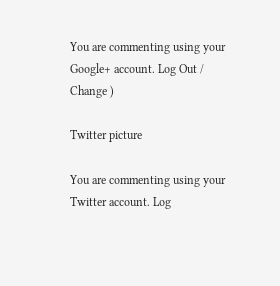You are commenting using your Google+ account. Log Out /  Change )

Twitter picture

You are commenting using your Twitter account. Log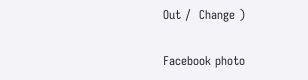Out /  Change )

Facebook photo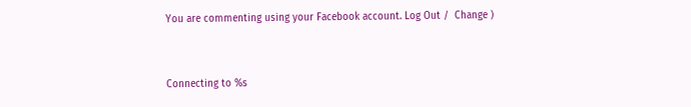You are commenting using your Facebook account. Log Out /  Change )


Connecting to %s